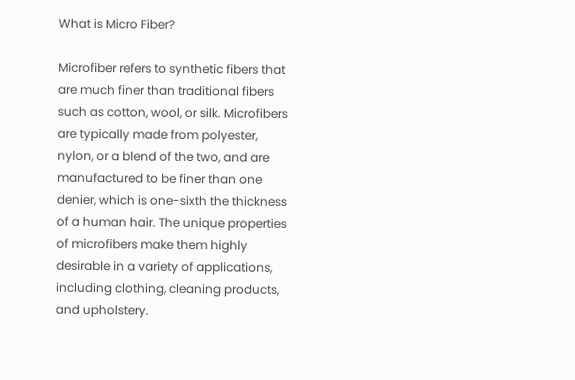What is Micro Fiber?

Microfiber refers to synthetic fibers that are much finer than traditional fibers such as cotton, wool, or silk. Microfibers are typically made from polyester, nylon, or a blend of the two, and are manufactured to be finer than one denier, which is one-sixth the thickness of a human hair. The unique properties of microfibers make them highly desirable in a variety of applications, including clothing, cleaning products, and upholstery.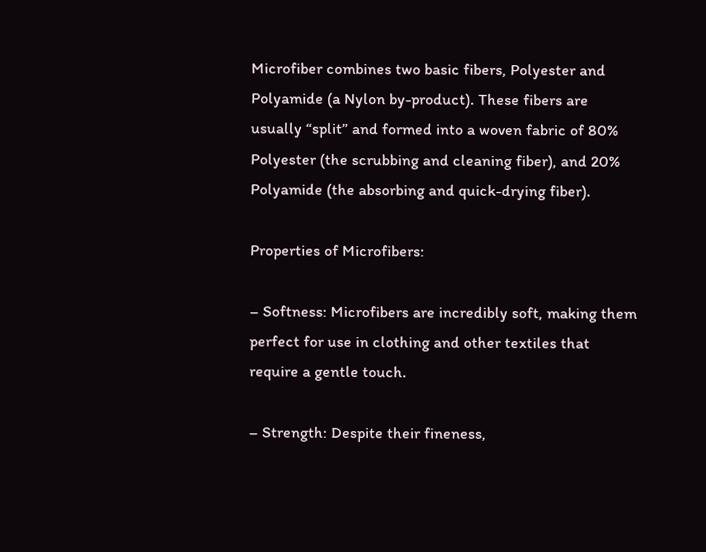Microfiber combines two basic fibers, Polyester and Polyamide (a Nylon by-product). These fibers are usually “split” and formed into a woven fabric of 80% Polyester (the scrubbing and cleaning fiber), and 20% Polyamide (the absorbing and quick-drying fiber).

Properties of Microfibers:

– Softness: Microfibers are incredibly soft, making them perfect for use in clothing and other textiles that require a gentle touch.

– Strength: Despite their fineness,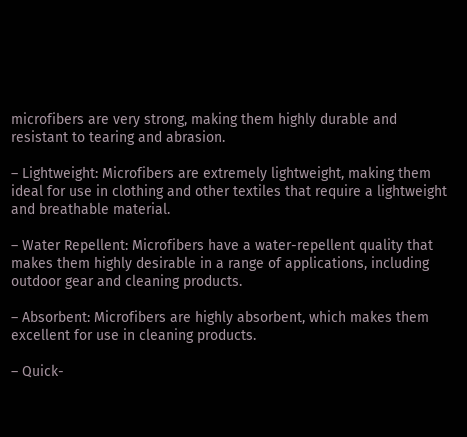microfibers are very strong, making them highly durable and resistant to tearing and abrasion.

– Lightweight: Microfibers are extremely lightweight, making them ideal for use in clothing and other textiles that require a lightweight and breathable material.

– Water Repellent: Microfibers have a water-repellent quality that makes them highly desirable in a range of applications, including outdoor gear and cleaning products.

– Absorbent: Microfibers are highly absorbent, which makes them excellent for use in cleaning products.

– Quick-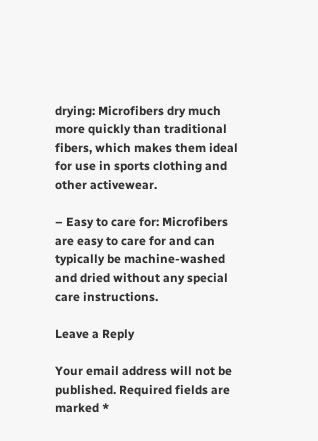drying: Microfibers dry much more quickly than traditional fibers, which makes them ideal for use in sports clothing and other activewear.

– Easy to care for: Microfibers are easy to care for and can typically be machine-washed and dried without any special care instructions.

Leave a Reply

Your email address will not be published. Required fields are marked *